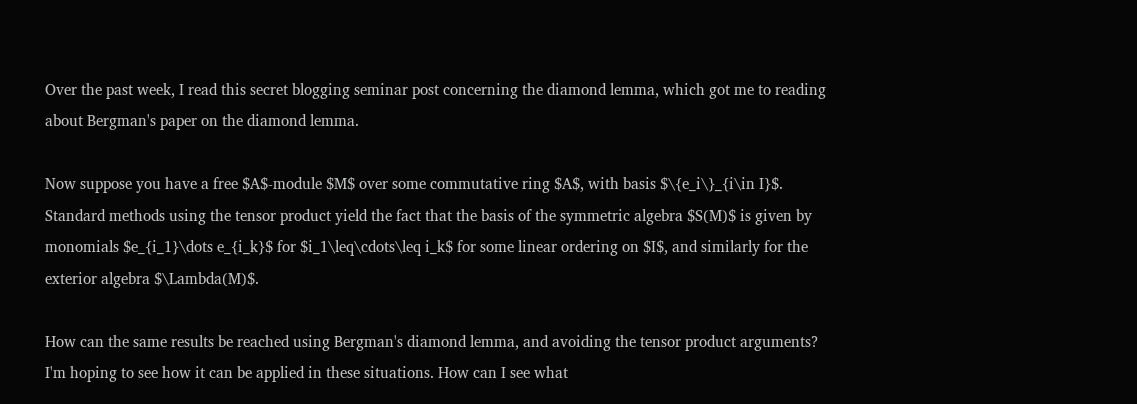Over the past week, I read this secret blogging seminar post concerning the diamond lemma, which got me to reading about Bergman's paper on the diamond lemma.

Now suppose you have a free $A$-module $M$ over some commutative ring $A$, with basis $\{e_i\}_{i\in I}$. Standard methods using the tensor product yield the fact that the basis of the symmetric algebra $S(M)$ is given by monomials $e_{i_1}\dots e_{i_k}$ for $i_1\leq\cdots\leq i_k$ for some linear ordering on $I$, and similarly for the exterior algebra $\Lambda(M)$.

How can the same results be reached using Bergman's diamond lemma, and avoiding the tensor product arguments? I'm hoping to see how it can be applied in these situations. How can I see what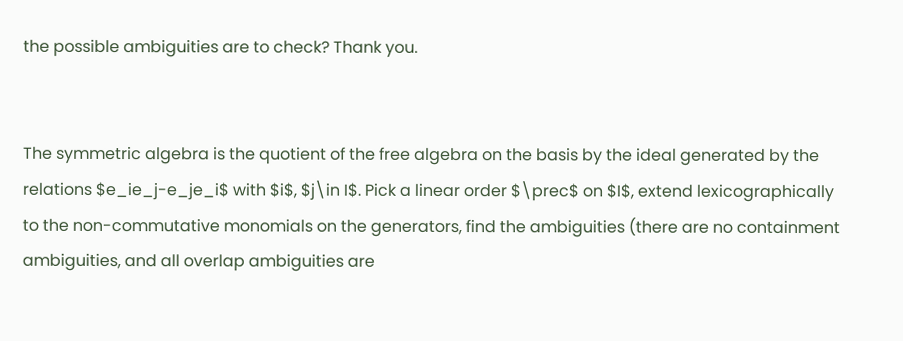the possible ambiguities are to check? Thank you.


The symmetric algebra is the quotient of the free algebra on the basis by the ideal generated by the relations $e_ie_j-e_je_i$ with $i$, $j\in I$. Pick a linear order $\prec$ on $I$, extend lexicographically to the non-commutative monomials on the generators, find the ambiguities (there are no containment ambiguities, and all overlap ambiguities are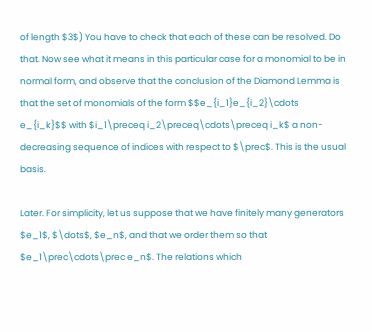of length $3$) You have to check that each of these can be resolved. Do that. Now see what it means in this particular case for a monomial to be in normal form, and observe that the conclusion of the Diamond Lemma is that the set of monomials of the form $$e_{i_1}e_{i_2}\cdots e_{i_k}$$ with $i_1\preceq i_2\preceq\cdots\preceq i_k$ a non-decreasing sequence of indices with respect to $\prec$. This is the usual basis.

Later. For simplicity, let us suppose that we have finitely many generators $e_1$, $\dots$, $e_n$, and that we order them so that $e_1\prec\cdots\prec e_n$. The relations which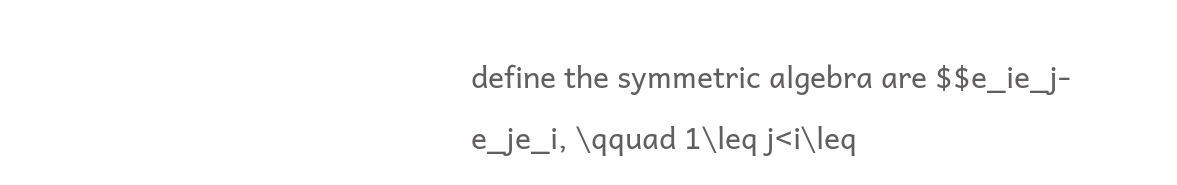define the symmetric algebra are $$e_ie_j-e_je_i, \qquad 1\leq j<i\leq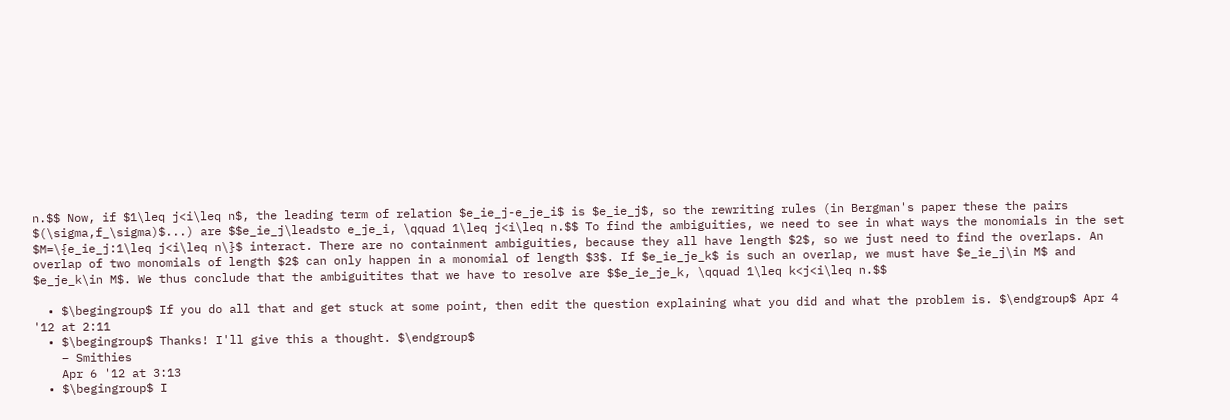n.$$ Now, if $1\leq j<i\leq n$, the leading term of relation $e_ie_j-e_je_i$ is $e_ie_j$, so the rewriting rules (in Bergman's paper these the pairs $(\sigma,f_\sigma)$...) are $$e_ie_j\leadsto e_je_i, \qquad 1\leq j<i\leq n.$$ To find the ambiguities, we need to see in what ways the monomials in the set $M=\{e_ie_j:1\leq j<i\leq n\}$ interact. There are no containment ambiguities, because they all have length $2$, so we just need to find the overlaps. An overlap of two monomials of length $2$ can only happen in a monomial of length $3$. If $e_ie_je_k$ is such an overlap, we must have $e_ie_j\in M$ and $e_je_k\in M$. We thus conclude that the ambiguitites that we have to resolve are $$e_ie_je_k, \qquad 1\leq k<j<i\leq n.$$

  • $\begingroup$ If you do all that and get stuck at some point, then edit the question explaining what you did and what the problem is. $\endgroup$ Apr 4 '12 at 2:11
  • $\begingroup$ Thanks! I'll give this a thought. $\endgroup$
    – Smithies
    Apr 6 '12 at 3:13
  • $\begingroup$ I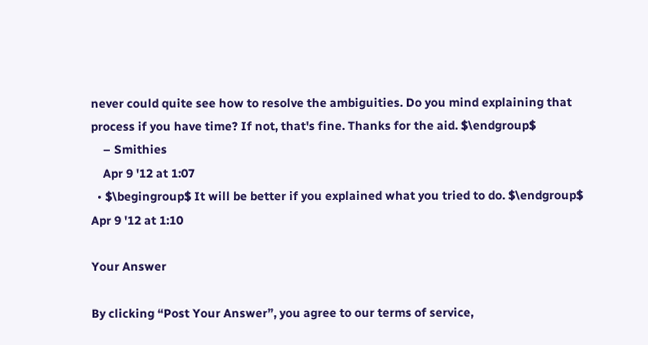never could quite see how to resolve the ambiguities. Do you mind explaining that process if you have time? If not, that's fine. Thanks for the aid. $\endgroup$
    – Smithies
    Apr 9 '12 at 1:07
  • $\begingroup$ It will be better if you explained what you tried to do. $\endgroup$ Apr 9 '12 at 1:10

Your Answer

By clicking “Post Your Answer”, you agree to our terms of service,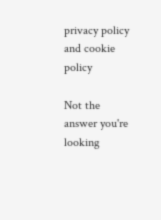privacy policy and cookie policy

Not the answer you're looking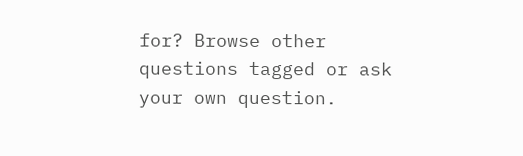for? Browse other questions tagged or ask your own question.